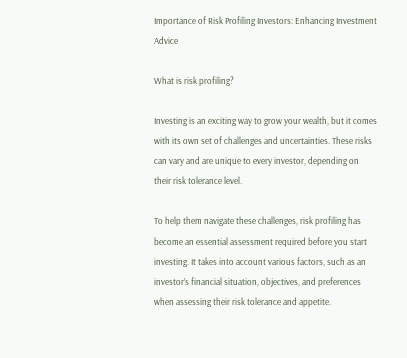Importance of Risk Profiling Investors: Enhancing Investment Advice

What is risk profiling?

Investing is an exciting way to grow your wealth, but it comes with its own set of challenges and uncertainties. These risks can vary and are unique to every investor, depending on their risk tolerance level.

To help them navigate these challenges, risk profiling has become an essential assessment required before you start investing. It takes into account various factors, such as an investor’s financial situation, objectives, and preferences when assessing their risk tolerance and appetite.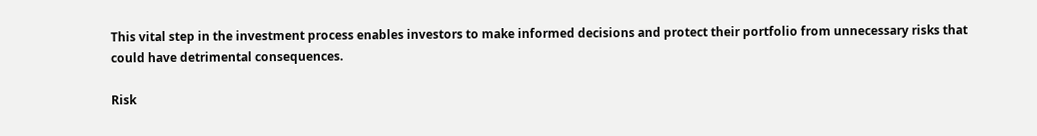This vital step in the investment process enables investors to make informed decisions and protect their portfolio from unnecessary risks that could have detrimental consequences.

Risk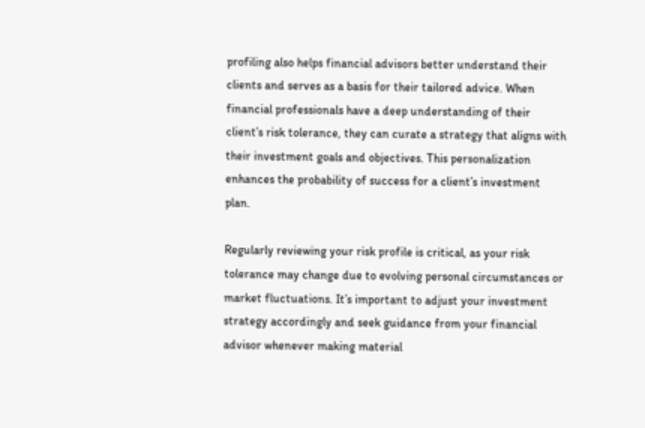profiling also helps financial advisors better understand their clients and serves as a basis for their tailored advice. When financial professionals have a deep understanding of their client’s risk tolerance, they can curate a strategy that aligns with their investment goals and objectives. This personalization enhances the probability of success for a client’s investment plan.

Regularly reviewing your risk profile is critical, as your risk tolerance may change due to evolving personal circumstances or market fluctuations. It’s important to adjust your investment strategy accordingly and seek guidance from your financial advisor whenever making material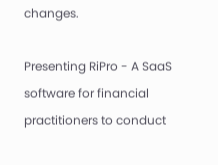changes.

Presenting RiPro - A SaaS software for financial practitioners to conduct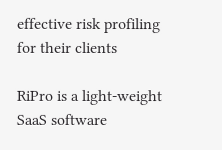effective risk profiling for their clients

RiPro is a light-weight SaaS software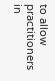to allow practitioners in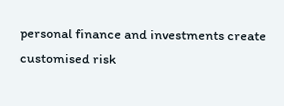personal finance and investments create customised risk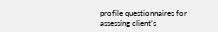profile questionnaires for assessing client’s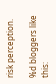risk perception.

%d bloggers like this: